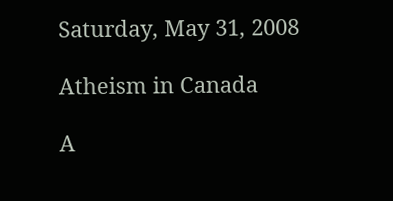Saturday, May 31, 2008

Atheism in Canada

A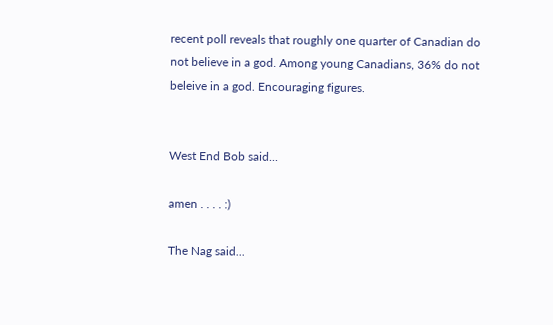recent poll reveals that roughly one quarter of Canadian do not believe in a god. Among young Canadians, 36% do not beleive in a god. Encouraging figures.


West End Bob said...

amen . . . . :)

The Nag said...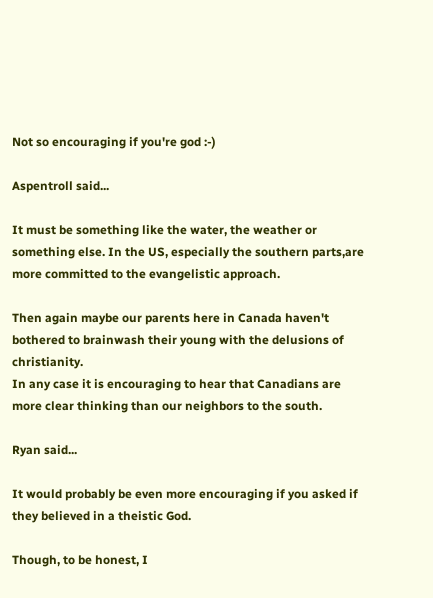Not so encouraging if you're god :-)

Aspentroll said...

It must be something like the water, the weather or something else. In the US, especially the southern parts,are more committed to the evangelistic approach.

Then again maybe our parents here in Canada haven't bothered to brainwash their young with the delusions of christianity.
In any case it is encouraging to hear that Canadians are more clear thinking than our neighbors to the south.

Ryan said...

It would probably be even more encouraging if you asked if they believed in a theistic God.

Though, to be honest, I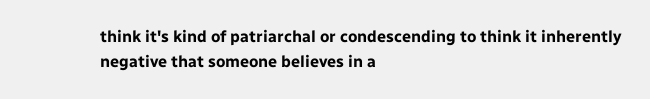think it's kind of patriarchal or condescending to think it inherently negative that someone believes in a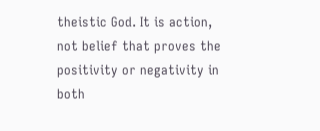theistic God. It is action, not belief that proves the positivity or negativity in both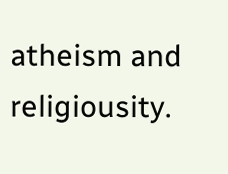atheism and religiousity.